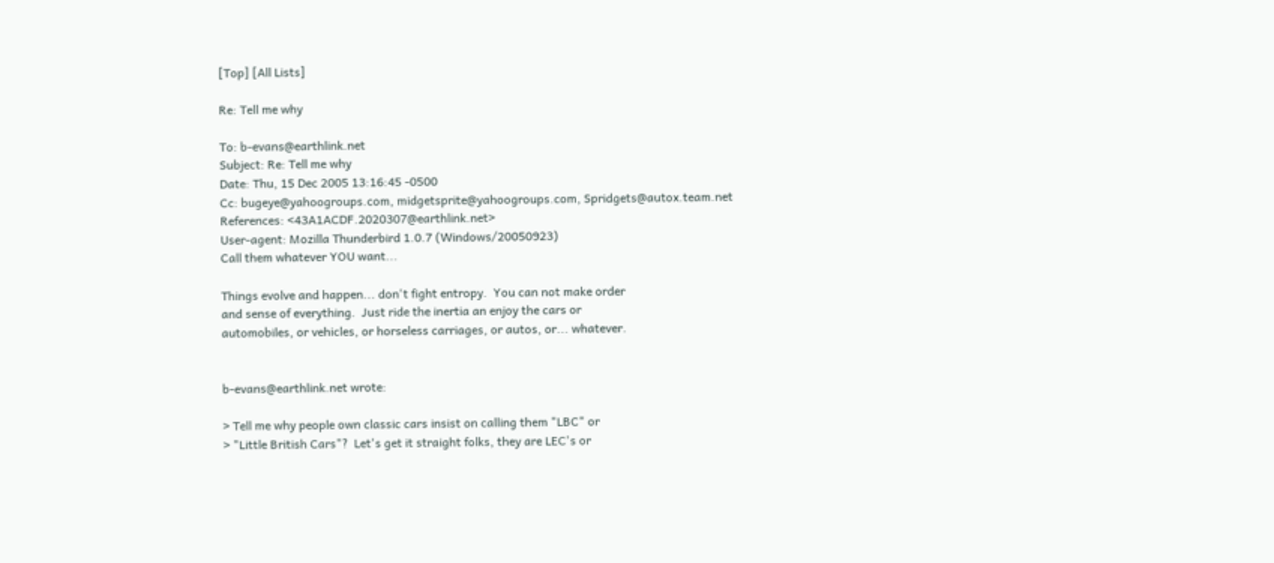[Top] [All Lists]

Re: Tell me why

To: b-evans@earthlink.net
Subject: Re: Tell me why
Date: Thu, 15 Dec 2005 13:16:45 -0500
Cc: bugeye@yahoogroups.com, midgetsprite@yahoogroups.com, Spridgets@autox.team.net
References: <43A1ACDF.2020307@earthlink.net>
User-agent: Mozilla Thunderbird 1.0.7 (Windows/20050923)
Call them whatever YOU want...

Things evolve and happen... don't fight entropy.  You can not make order
and sense of everything.  Just ride the inertia an enjoy the cars or
automobiles, or vehicles, or horseless carriages, or autos, or... whatever.


b-evans@earthlink.net wrote:

> Tell me why people own classic cars insist on calling them "LBC" or
> "Little British Cars"?  Let's get it straight folks, they are LEC's or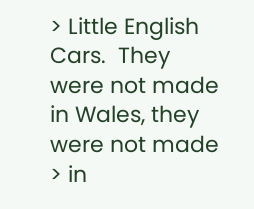> Little English Cars.  They were not made in Wales, they were not made
> in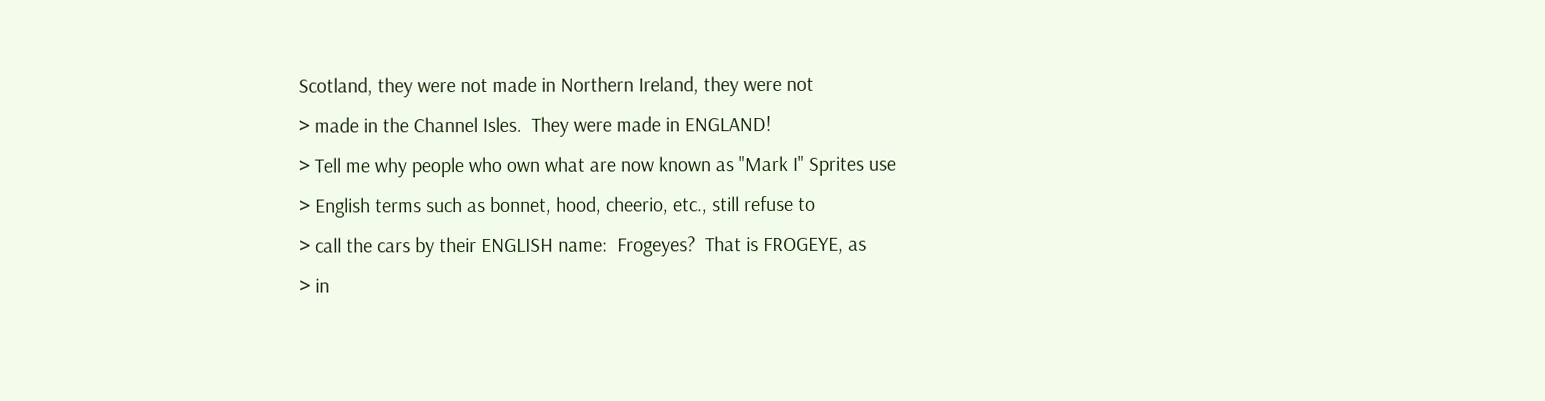Scotland, they were not made in Northern Ireland, they were not
> made in the Channel Isles.  They were made in ENGLAND!
> Tell me why people who own what are now known as "Mark I" Sprites use
> English terms such as bonnet, hood, cheerio, etc., still refuse to
> call the cars by their ENGLISH name:  Frogeyes?  That is FROGEYE, as
> in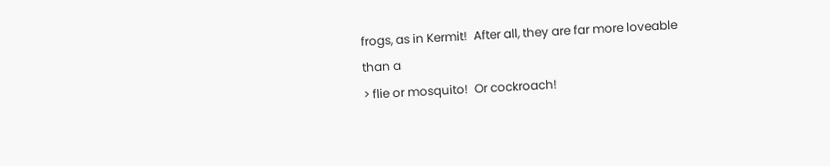frogs, as in Kermit!  After all, they are far more loveable than a
> flie or mosquito!  Or cockroach!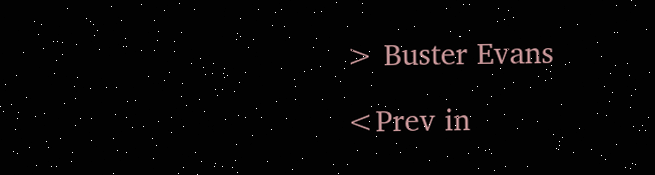> Buster Evans

<Prev in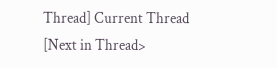Thread] Current Thread [Next in Thread>